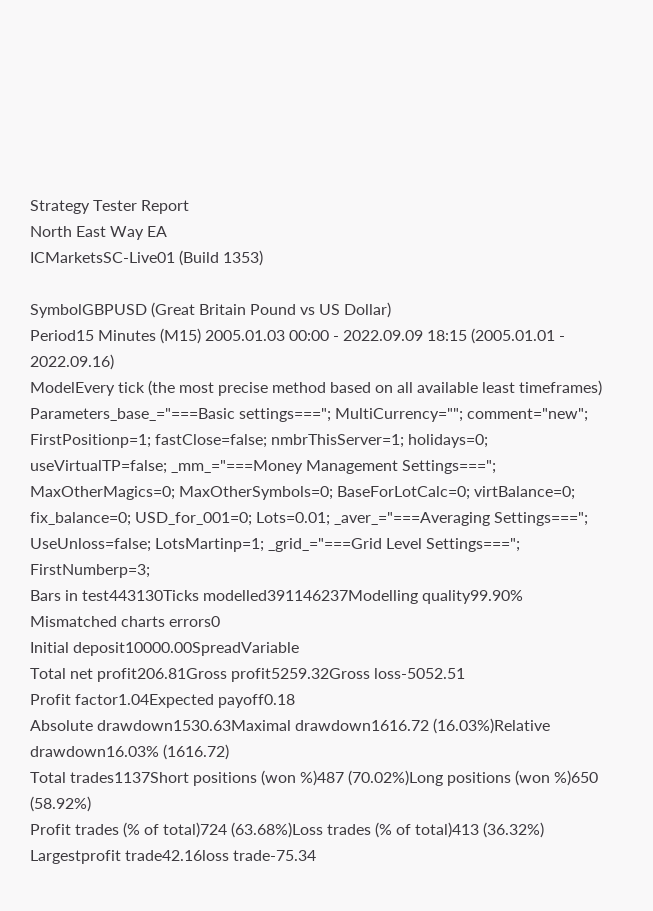Strategy Tester Report
North East Way EA
ICMarketsSC-Live01 (Build 1353)

SymbolGBPUSD (Great Britain Pound vs US Dollar)
Period15 Minutes (M15) 2005.01.03 00:00 - 2022.09.09 18:15 (2005.01.01 - 2022.09.16)
ModelEvery tick (the most precise method based on all available least timeframes)
Parameters_base_="===Basic settings==="; MultiCurrency=""; comment="new"; FirstPositionp=1; fastClose=false; nmbrThisServer=1; holidays=0; useVirtualTP=false; _mm_="===Money Management Settings==="; MaxOtherMagics=0; MaxOtherSymbols=0; BaseForLotCalc=0; virtBalance=0; fix_balance=0; USD_for_001=0; Lots=0.01; _aver_="===Averaging Settings==="; UseUnloss=false; LotsMartinp=1; _grid_="===Grid Level Settings==="; FirstNumberp=3;
Bars in test443130Ticks modelled391146237Modelling quality99.90%
Mismatched charts errors0
Initial deposit10000.00SpreadVariable
Total net profit206.81Gross profit5259.32Gross loss-5052.51
Profit factor1.04Expected payoff0.18
Absolute drawdown1530.63Maximal drawdown1616.72 (16.03%)Relative drawdown16.03% (1616.72)
Total trades1137Short positions (won %)487 (70.02%)Long positions (won %)650 (58.92%)
Profit trades (% of total)724 (63.68%)Loss trades (% of total)413 (36.32%)
Largestprofit trade42.16loss trade-75.34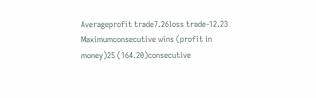Averageprofit trade7.26loss trade-12.23
Maximumconsecutive wins (profit in money)25 (164.20)consecutive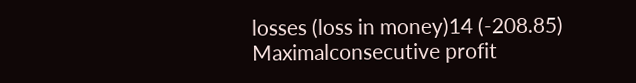losses (loss in money)14 (-208.85)
Maximalconsecutive profit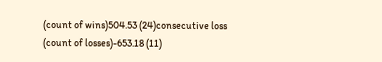(count of wins)504.53 (24)consecutive loss (count of losses)-653.18 (11)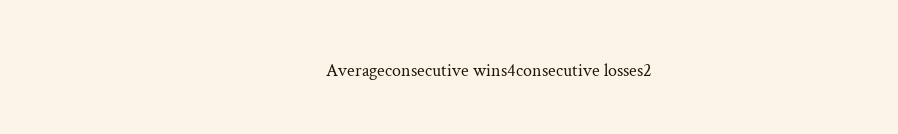Averageconsecutive wins4consecutive losses2